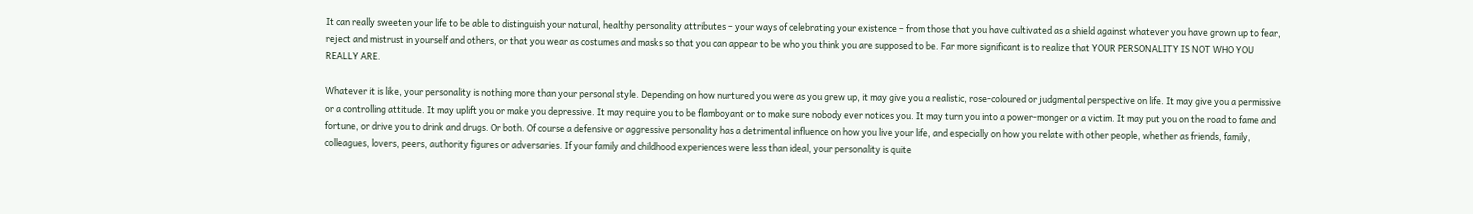It can really sweeten your life to be able to distinguish your natural, healthy personality attributes – your ways of celebrating your existence – from those that you have cultivated as a shield against whatever you have grown up to fear, reject and mistrust in yourself and others, or that you wear as costumes and masks so that you can appear to be who you think you are supposed to be. Far more significant is to realize that YOUR PERSONALITY IS NOT WHO YOU REALLY ARE.

Whatever it is like, your personality is nothing more than your personal style. Depending on how nurtured you were as you grew up, it may give you a realistic, rose-coloured or judgmental perspective on life. It may give you a permissive or a controlling attitude. It may uplift you or make you depressive. It may require you to be flamboyant or to make sure nobody ever notices you. It may turn you into a power-monger or a victim. It may put you on the road to fame and fortune, or drive you to drink and drugs. Or both. Of course a defensive or aggressive personality has a detrimental influence on how you live your life, and especially on how you relate with other people, whether as friends, family, colleagues, lovers, peers, authority figures or adversaries. If your family and childhood experiences were less than ideal, your personality is quite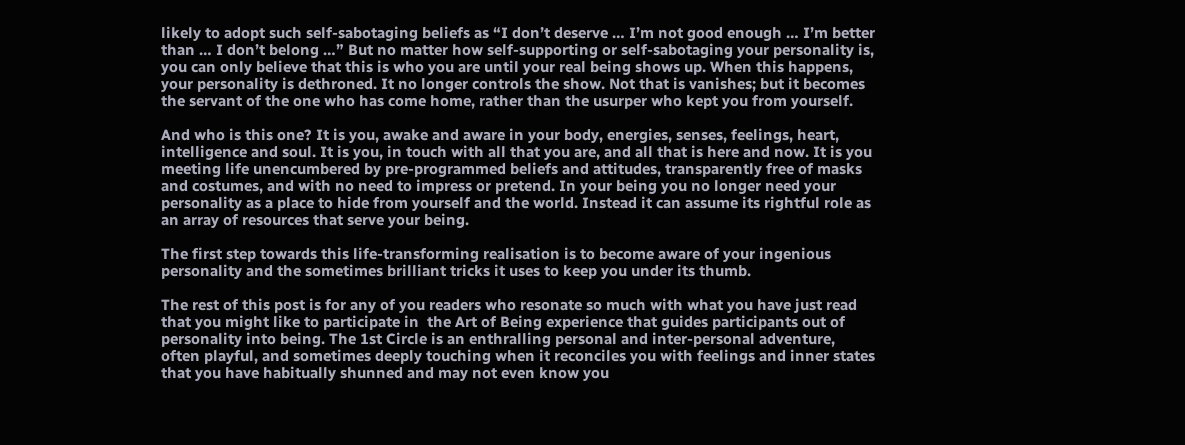likely to adopt such self-sabotaging beliefs as “I don’t deserve … I’m not good enough … I’m better than … I don’t belong …” But no matter how self-supporting or self-sabotaging your personality is, you can only believe that this is who you are until your real being shows up. When this happens, your personality is dethroned. It no longer controls the show. Not that is vanishes; but it becomes the servant of the one who has come home, rather than the usurper who kept you from yourself.

And who is this one? It is you, awake and aware in your body, energies, senses, feelings, heart, intelligence and soul. It is you, in touch with all that you are, and all that is here and now. It is you meeting life unencumbered by pre-programmed beliefs and attitudes, transparently free of masks and costumes, and with no need to impress or pretend. In your being you no longer need your  personality as a place to hide from yourself and the world. Instead it can assume its rightful role as an array of resources that serve your being.

The first step towards this life-transforming realisation is to become aware of your ingenious personality and the sometimes brilliant tricks it uses to keep you under its thumb.

The rest of this post is for any of you readers who resonate so much with what you have just read that you might like to participate in  the Art of Being experience that guides participants out of personality into being. The 1st Circle is an enthralling personal and inter-personal adventure, often playful, and sometimes deeply touching when it reconciles you with feelings and inner states that you have habitually shunned and may not even know you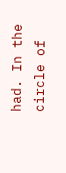had. In the circle of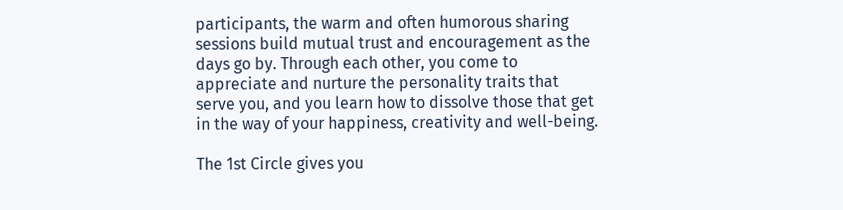participants, the warm and often humorous sharing sessions build mutual trust and encouragement as the days go by. Through each other, you come to appreciate and nurture the personality traits that serve you, and you learn how to dissolve those that get in the way of your happiness, creativity and well-being.

The 1st Circle gives you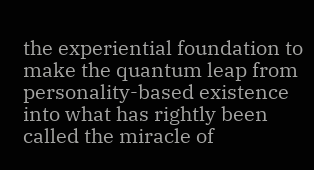the experiential foundation to make the quantum leap from personality-based existence into what has rightly been called the miracle of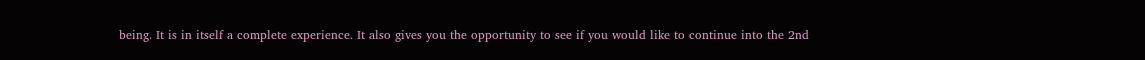being. It is in itself a complete experience. It also gives you the opportunity to see if you would like to continue into the 2nd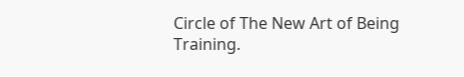Circle of The New Art of Being Training.